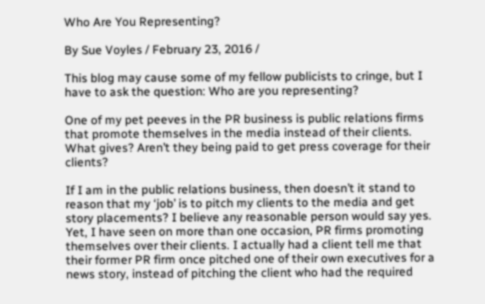Who Are You Representing?

By Sue Voyles / February 23, 2016 /

This blog may cause some of my fellow publicists to cringe, but I have to ask the question: Who are you representing?

One of my pet peeves in the PR business is public relations firms that promote themselves in the media instead of their clients. What gives? Aren’t they being paid to get press coverage for their clients?

If I am in the public relations business, then doesn’t it stand to reason that my ‘job’ is to pitch my clients to the media and get story placements? I believe any reasonable person would say yes. Yet, I have seen on more than one occasion, PR firms promoting themselves over their clients. I actually had a client tell me that their former PR firm once pitched one of their own executives for a news story, instead of pitching the client who had the required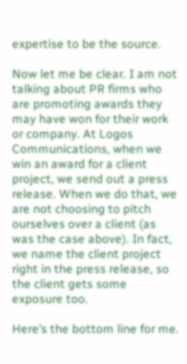expertise to be the source.

Now let me be clear. I am not talking about PR firms who are promoting awards they may have won for their work or company. At Logos Communications, when we win an award for a client project, we send out a press release. When we do that, we are not choosing to pitch ourselves over a client (as was the case above). In fact, we name the client project right in the press release, so the client gets some exposure too.

Here’s the bottom line for me.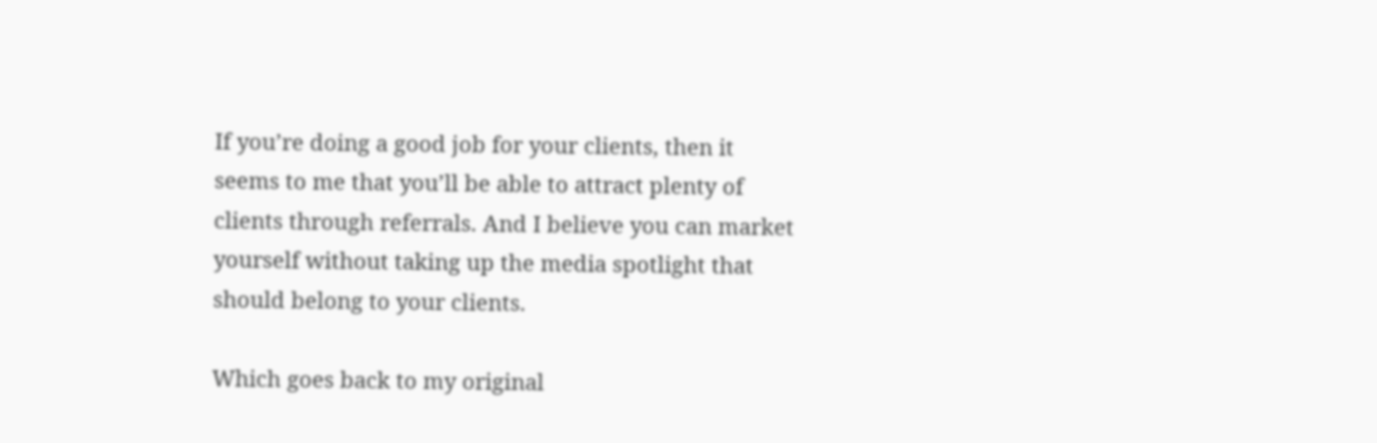If you’re doing a good job for your clients, then it seems to me that you’ll be able to attract plenty of clients through referrals. And I believe you can market yourself without taking up the media spotlight that should belong to your clients.

Which goes back to my original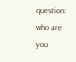question: who are you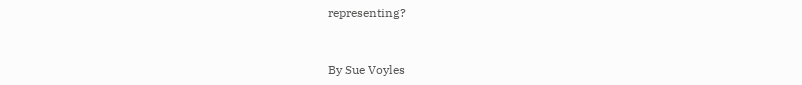representing?


By Sue Voyles